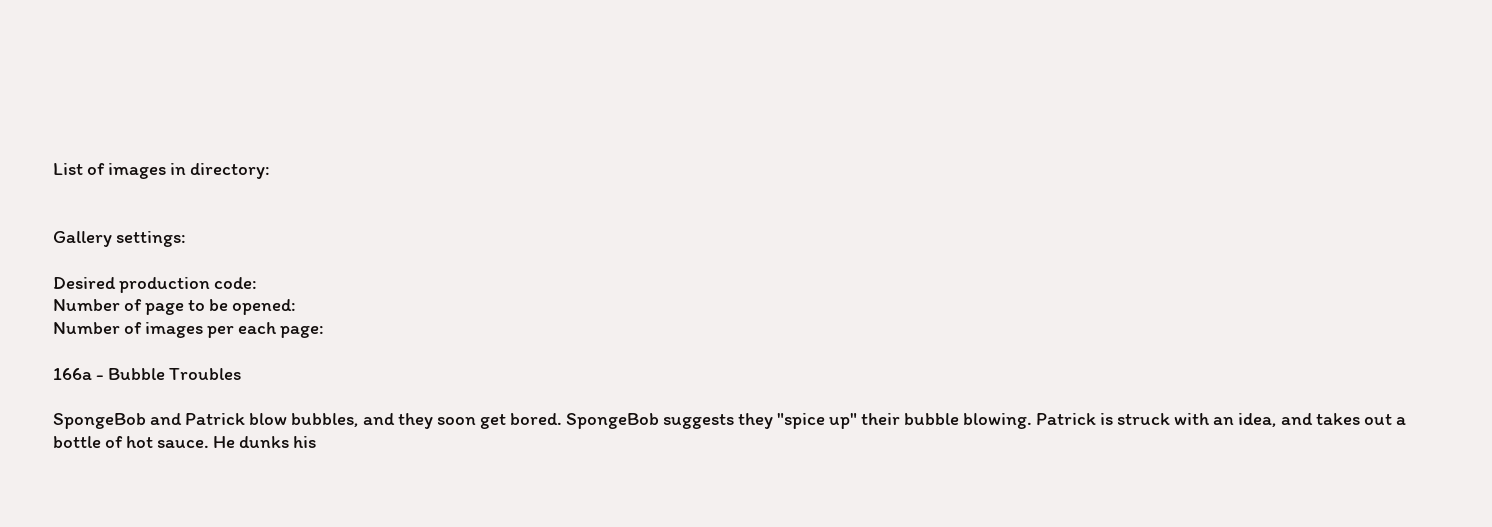List of images in directory:


Gallery settings:

Desired production code:
Number of page to be opened:
Number of images per each page:

166a - Bubble Troubles

SpongeBob and Patrick blow bubbles, and they soon get bored. SpongeBob suggests they "spice up" their bubble blowing. Patrick is struck with an idea, and takes out a bottle of hot sauce. He dunks his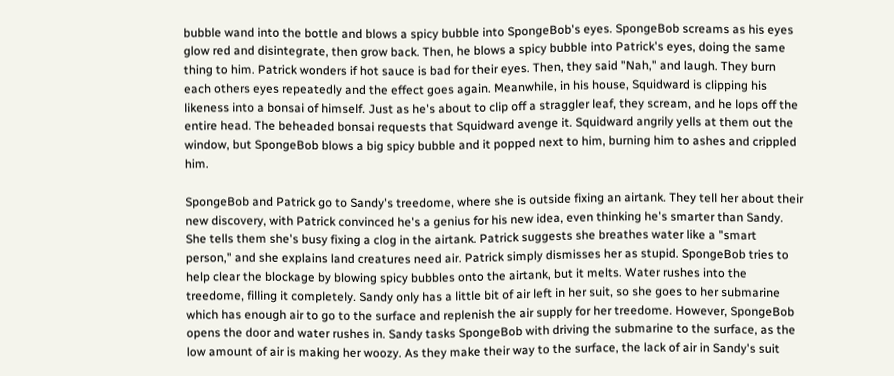bubble wand into the bottle and blows a spicy bubble into SpongeBob's eyes. SpongeBob screams as his eyes glow red and disintegrate, then grow back. Then, he blows a spicy bubble into Patrick's eyes, doing the same thing to him. Patrick wonders if hot sauce is bad for their eyes. Then, they said "Nah," and laugh. They burn each others eyes repeatedly and the effect goes again. Meanwhile, in his house, Squidward is clipping his likeness into a bonsai of himself. Just as he's about to clip off a straggler leaf, they scream, and he lops off the entire head. The beheaded bonsai requests that Squidward avenge it. Squidward angrily yells at them out the window, but SpongeBob blows a big spicy bubble and it popped next to him, burning him to ashes and crippled him.

SpongeBob and Patrick go to Sandy's treedome, where she is outside fixing an airtank. They tell her about their new discovery, with Patrick convinced he's a genius for his new idea, even thinking he's smarter than Sandy. She tells them she's busy fixing a clog in the airtank. Patrick suggests she breathes water like a "smart person," and she explains land creatures need air. Patrick simply dismisses her as stupid. SpongeBob tries to help clear the blockage by blowing spicy bubbles onto the airtank, but it melts. Water rushes into the treedome, filling it completely. Sandy only has a little bit of air left in her suit, so she goes to her submarine which has enough air to go to the surface and replenish the air supply for her treedome. However, SpongeBob opens the door and water rushes in. Sandy tasks SpongeBob with driving the submarine to the surface, as the low amount of air is making her woozy. As they make their way to the surface, the lack of air in Sandy's suit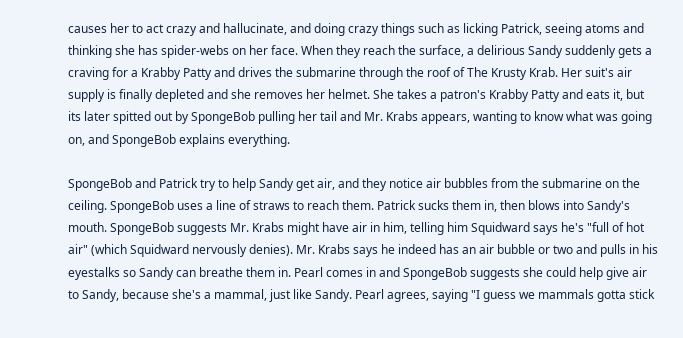causes her to act crazy and hallucinate, and doing crazy things such as licking Patrick, seeing atoms and thinking she has spider-webs on her face. When they reach the surface, a delirious Sandy suddenly gets a craving for a Krabby Patty and drives the submarine through the roof of The Krusty Krab. Her suit's air supply is finally depleted and she removes her helmet. She takes a patron's Krabby Patty and eats it, but its later spitted out by SpongeBob pulling her tail and Mr. Krabs appears, wanting to know what was going on, and SpongeBob explains everything.

SpongeBob and Patrick try to help Sandy get air, and they notice air bubbles from the submarine on the ceiling. SpongeBob uses a line of straws to reach them. Patrick sucks them in, then blows into Sandy's mouth. SpongeBob suggests Mr. Krabs might have air in him, telling him Squidward says he's "full of hot air" (which Squidward nervously denies). Mr. Krabs says he indeed has an air bubble or two and pulls in his eyestalks so Sandy can breathe them in. Pearl comes in and SpongeBob suggests she could help give air to Sandy, because she's a mammal, just like Sandy. Pearl agrees, saying "I guess we mammals gotta stick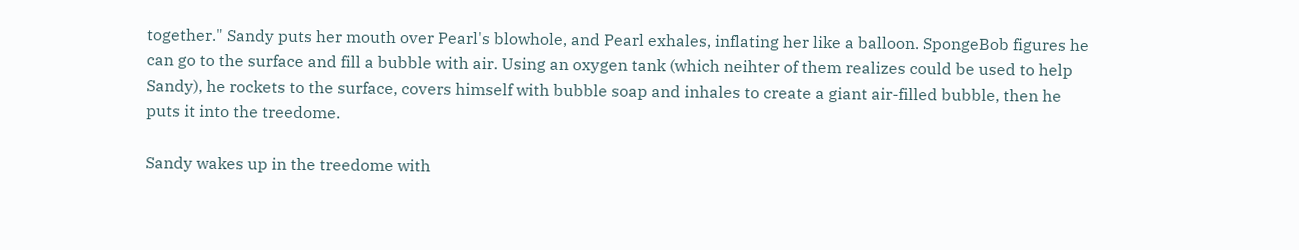together." Sandy puts her mouth over Pearl's blowhole, and Pearl exhales, inflating her like a balloon. SpongeBob figures he can go to the surface and fill a bubble with air. Using an oxygen tank (which neihter of them realizes could be used to help Sandy), he rockets to the surface, covers himself with bubble soap and inhales to create a giant air-filled bubble, then he puts it into the treedome.

Sandy wakes up in the treedome with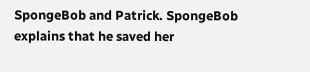SpongeBob and Patrick. SpongeBob explains that he saved her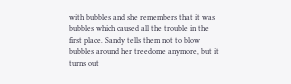with bubbles and she remembers that it was bubbles which caused all the trouble in the first place. Sandy tells them not to blow bubbles around her treedome anymore, but it turns out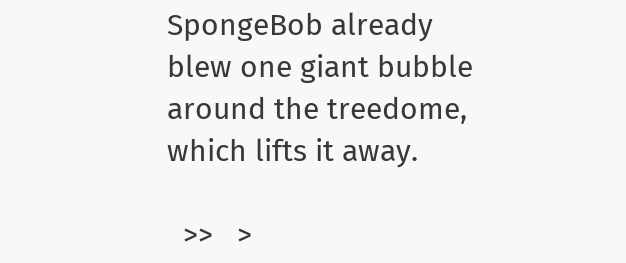SpongeBob already blew one giant bubble around the treedome, which lifts it away.

  >>   >